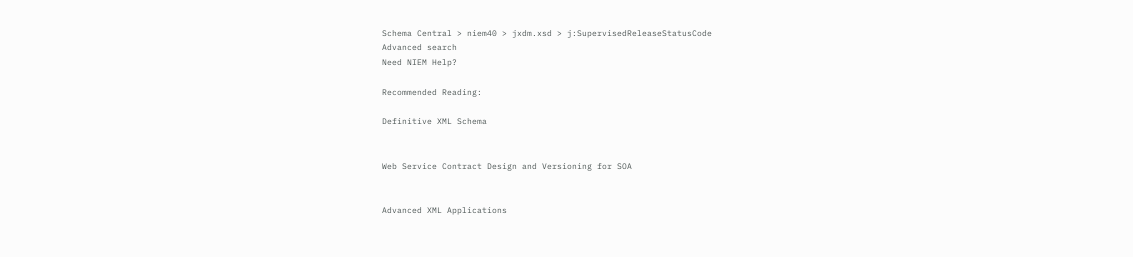Schema Central > niem40 > jxdm.xsd > j:SupervisedReleaseStatusCode
Advanced search
Need NIEM Help?

Recommended Reading:

Definitive XML Schema


Web Service Contract Design and Versioning for SOA


Advanced XML Applications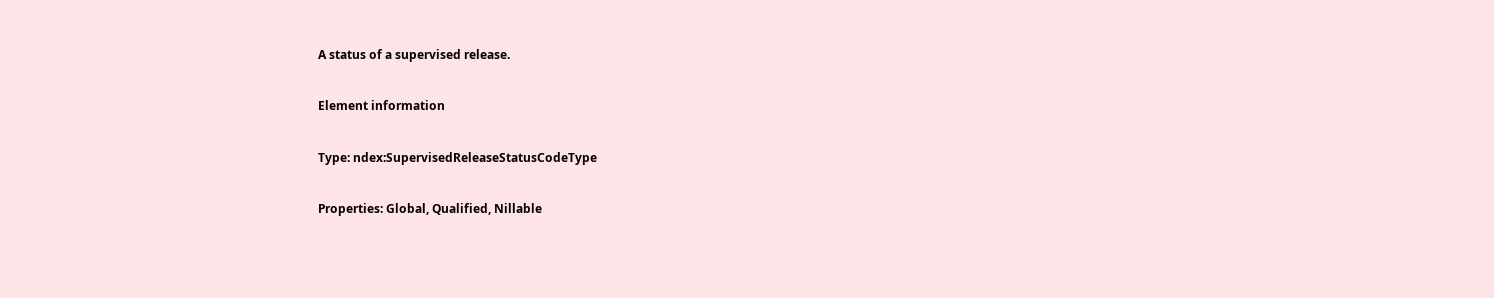A status of a supervised release.

Element information

Type: ndex:SupervisedReleaseStatusCodeType

Properties: Global, Qualified, Nillable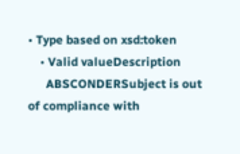• Type based on xsd:token
    • Valid valueDescription
      ABSCONDERSubject is out of compliance with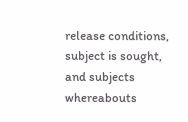release conditions, subject is sought, and subjects whereabouts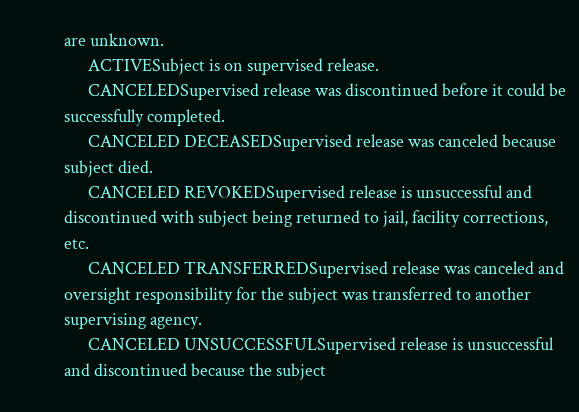are unknown.
      ACTIVESubject is on supervised release.
      CANCELEDSupervised release was discontinued before it could be successfully completed.
      CANCELED DECEASEDSupervised release was canceled because subject died.
      CANCELED REVOKEDSupervised release is unsuccessful and discontinued with subject being returned to jail, facility corrections, etc.
      CANCELED TRANSFERREDSupervised release was canceled and oversight responsibility for the subject was transferred to another supervising agency.
      CANCELED UNSUCCESSFULSupervised release is unsuccessful and discontinued because the subject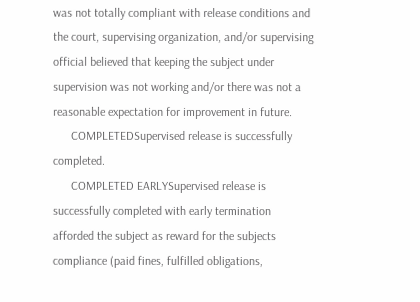was not totally compliant with release conditions and the court, supervising organization, and/or supervising official believed that keeping the subject under supervision was not working and/or there was not a reasonable expectation for improvement in future.
      COMPLETEDSupervised release is successfully completed.
      COMPLETED EARLYSupervised release is successfully completed with early termination afforded the subject as reward for the subjects compliance (paid fines, fulfilled obligations,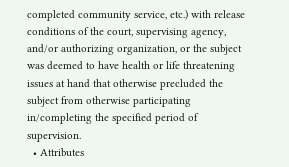completed community service, etc.) with release conditions of the court, supervising agency, and/or authorizing organization, or the subject was deemed to have health or life threatening issues at hand that otherwise precluded the subject from otherwise participating in/completing the specified period of supervision.
  • Attributes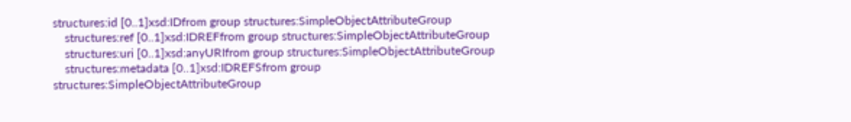structures:id [0..1]xsd:IDfrom group structures:SimpleObjectAttributeGroup
    structures:ref [0..1]xsd:IDREFfrom group structures:SimpleObjectAttributeGroup
    structures:uri [0..1]xsd:anyURIfrom group structures:SimpleObjectAttributeGroup
    structures:metadata [0..1]xsd:IDREFSfrom group structures:SimpleObjectAttributeGroup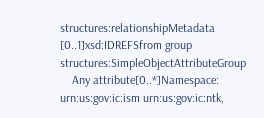structures:relationshipMetadata [0..1]xsd:IDREFSfrom group structures:SimpleObjectAttributeGroup
    Any attribute[0..*]Namespace: urn:us:gov:ic:ism urn:us:gov:ic:ntk,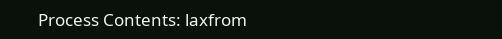Process Contents: laxfrom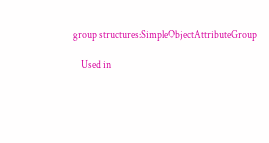group structures:SimpleObjectAttributeGroup

    Used in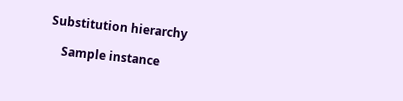Substitution hierarchy

    Sample instance